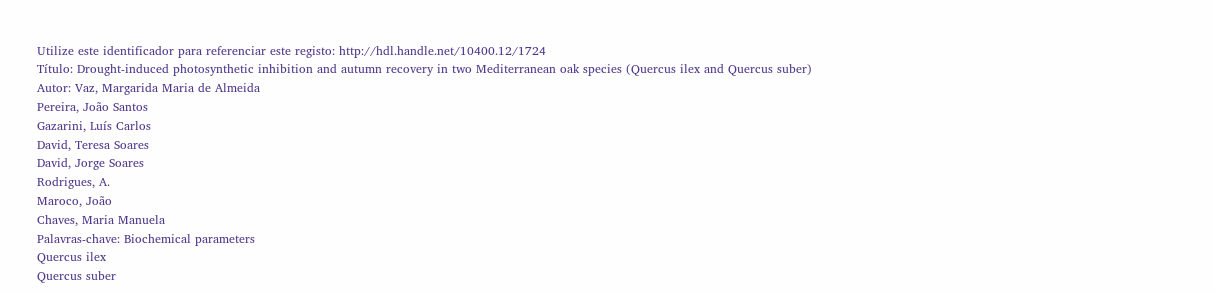Utilize este identificador para referenciar este registo: http://hdl.handle.net/10400.12/1724
Título: Drought-induced photosynthetic inhibition and autumn recovery in two Mediterranean oak species (Quercus ilex and Quercus suber)
Autor: Vaz, Margarida Maria de Almeida
Pereira, João Santos
Gazarini, Luís Carlos
David, Teresa Soares
David, Jorge Soares
Rodrigues, A.
Maroco, João
Chaves, Maria Manuela
Palavras-chave: Biochemical parameters
Quercus ilex
Quercus suber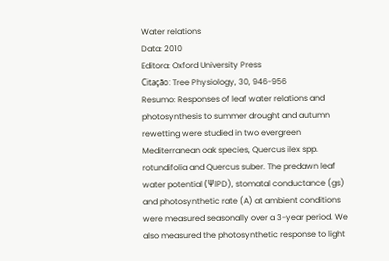Water relations
Data: 2010
Editora: Oxford University Press
Citação: Tree Physiology, 30, 946-956
Resumo: Responses of leaf water relations and photosynthesis to summer drought and autumn rewetting were studied in two evergreen Mediterranean oak species, Quercus ilex spp. rotundifolia and Quercus suber. The predawn leaf water potential (ΨlPD), stomatal conductance (gs) and photosynthetic rate (A) at ambient conditions were measured seasonally over a 3-year period. We also measured the photosynthetic response to light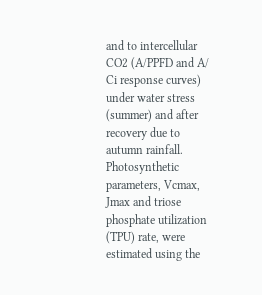and to intercellular CO2 (A/PPFD and A/ Ci response curves) under water stress (summer) and after recovery due to autumn rainfall. Photosynthetic parameters, Vcmax, Jmax and triose phosphate utilization (TPU) rate, were estimated using the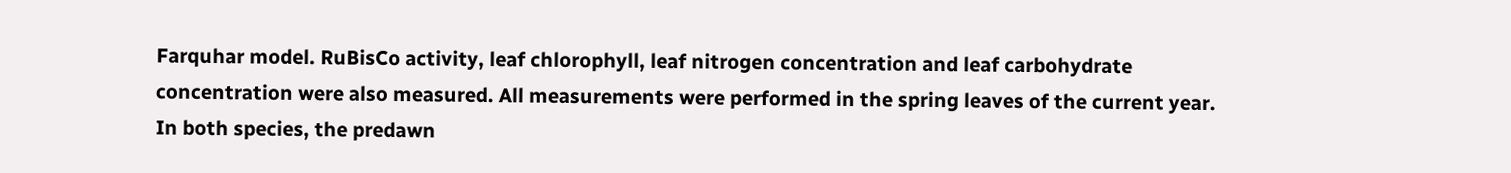Farquhar model. RuBisCo activity, leaf chlorophyll, leaf nitrogen concentration and leaf carbohydrate concentration were also measured. All measurements were performed in the spring leaves of the current year. In both species, the predawn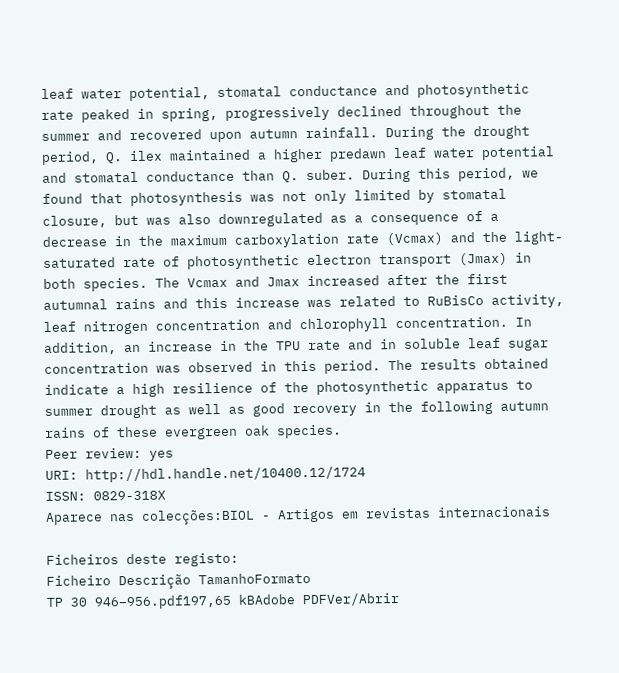leaf water potential, stomatal conductance and photosynthetic rate peaked in spring, progressively declined throughout the summer and recovered upon autumn rainfall. During the drought period, Q. ilex maintained a higher predawn leaf water potential and stomatal conductance than Q. suber. During this period, we found that photosynthesis was not only limited by stomatal closure, but was also downregulated as a consequence of a decrease in the maximum carboxylation rate (Vcmax) and the light-saturated rate of photosynthetic electron transport (Jmax) in both species. The Vcmax and Jmax increased after the first autumnal rains and this increase was related to RuBisCo activity, leaf nitrogen concentration and chlorophyll concentration. In addition, an increase in the TPU rate and in soluble leaf sugar concentration was observed in this period. The results obtained indicate a high resilience of the photosynthetic apparatus to summer drought as well as good recovery in the following autumn rains of these evergreen oak species.
Peer review: yes
URI: http://hdl.handle.net/10400.12/1724
ISSN: 0829-318X
Aparece nas colecções:BIOL - Artigos em revistas internacionais

Ficheiros deste registo:
Ficheiro Descrição TamanhoFormato
TP 30 946–956.pdf197,65 kBAdobe PDFVer/Abrir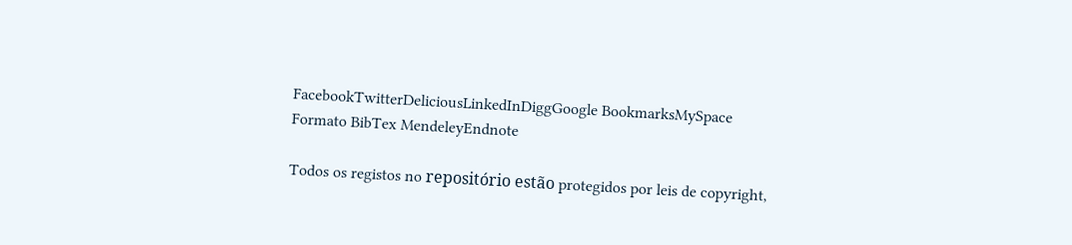FacebookTwitterDeliciousLinkedInDiggGoogle BookmarksMySpace
Formato BibTex MendeleyEndnote

Todos os registos no repositório estão protegidos por leis de copyright,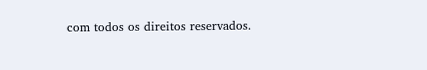com todos os direitos reservados.